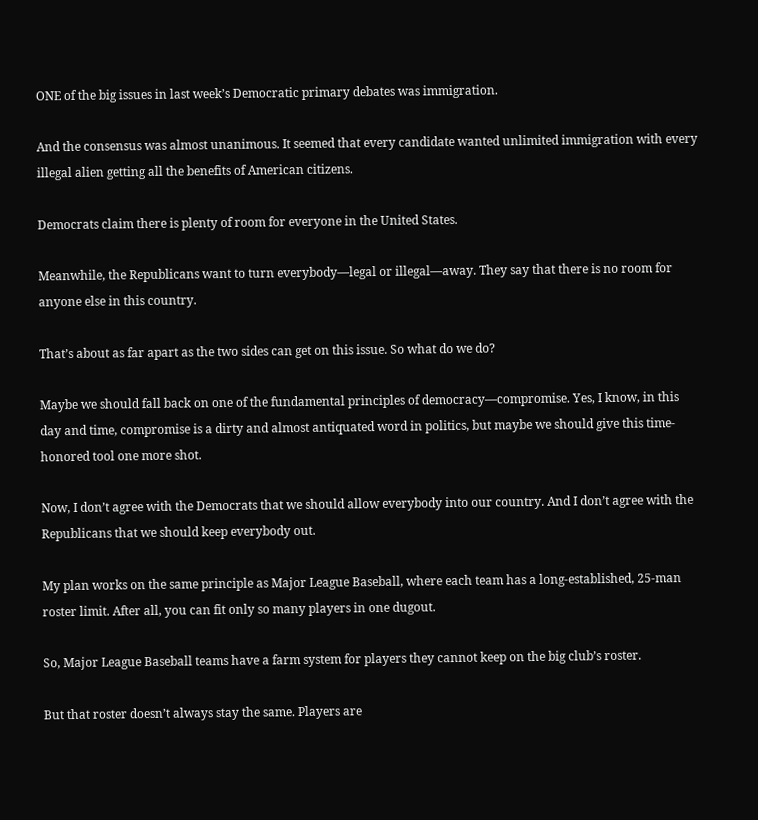ONE of the big issues in last week’s Democratic primary debates was immigration.

And the consensus was almost unanimous. It seemed that every candidate wanted unlimited immigration with every illegal alien getting all the benefits of American citizens.

Democrats claim there is plenty of room for everyone in the United States.

Meanwhile, the Republicans want to turn everybody—legal or illegal—away. They say that there is no room for anyone else in this country.

That’s about as far apart as the two sides can get on this issue. So what do we do?

Maybe we should fall back on one of the fundamental principles of democracy—compromise. Yes, I know, in this day and time, compromise is a dirty and almost antiquated word in politics, but maybe we should give this time-honored tool one more shot.

Now, I don’t agree with the Democrats that we should allow everybody into our country. And I don’t agree with the Republicans that we should keep everybody out.

My plan works on the same principle as Major League Baseball, where each team has a long-established, 25-man roster limit. After all, you can fit only so many players in one dugout.

So, Major League Baseball teams have a farm system for players they cannot keep on the big club’s roster.

But that roster doesn’t always stay the same. Players are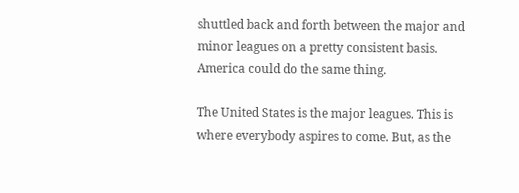shuttled back and forth between the major and minor leagues on a pretty consistent basis. America could do the same thing.

The United States is the major leagues. This is where everybody aspires to come. But, as the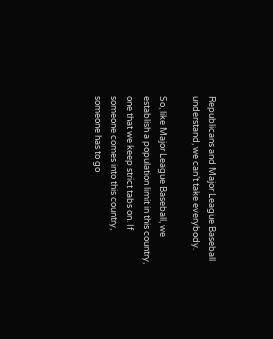Republicans and Major League Baseball understand, we can’t take everybody.

So, like Major League Baseball, we establish a population limit in this country, one that we keep strict tabs on. If someone comes into this country, someone has to go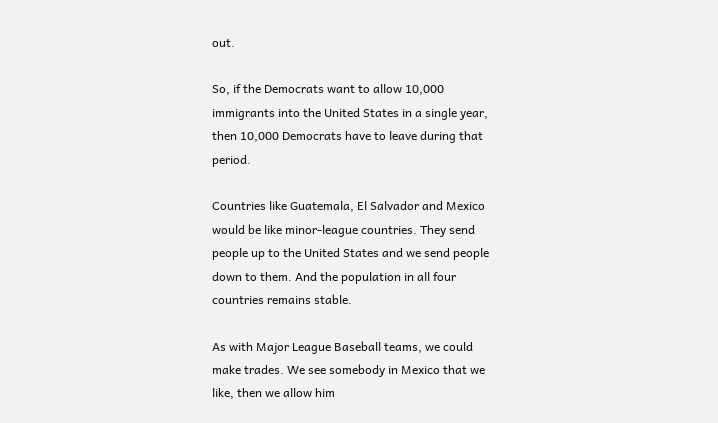out.

So, if the Democrats want to allow 10,000 immigrants into the United States in a single year, then 10,000 Democrats have to leave during that period.

Countries like Guatemala, El Salvador and Mexico would be like minor-league countries. They send people up to the United States and we send people down to them. And the population in all four countries remains stable.

As with Major League Baseball teams, we could make trades. We see somebody in Mexico that we like, then we allow him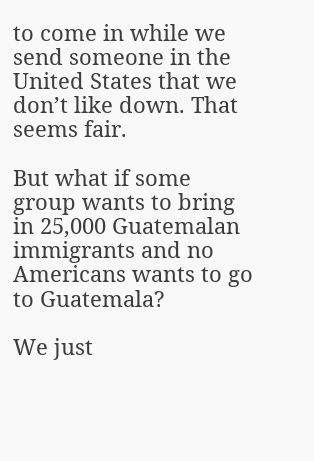to come in while we send someone in the United States that we don’t like down. That seems fair.

But what if some group wants to bring in 25,000 Guatemalan immigrants and no Americans wants to go to Guatemala?

We just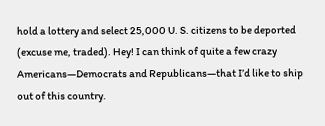hold a lottery and select 25,000 U. S. citizens to be deported (excuse me, traded). Hey! I can think of quite a few crazy Americans—Democrats and Republicans—that I’d like to ship out of this country.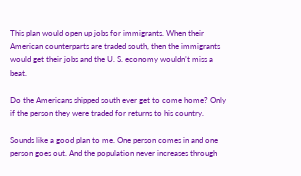This plan would open up jobs for immigrants. When their American counterparts are traded south, then the immigrants would get their jobs and the U. S. economy wouldn’t miss a beat.

Do the Americans shipped south ever get to come home? Only if the person they were traded for returns to his country.

Sounds like a good plan to me. One person comes in and one person goes out. And the population never increases through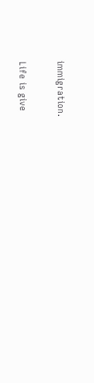immigration.

Life is give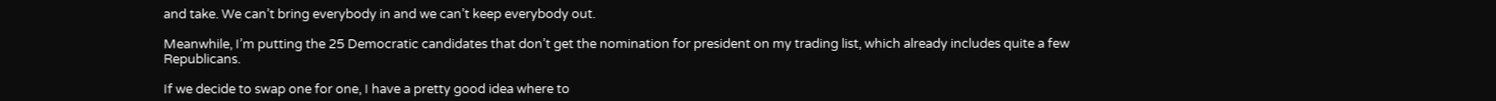and take. We can’t bring everybody in and we can’t keep everybody out.

Meanwhile, I’m putting the 25 Democratic candidates that don’t get the nomination for president on my trading list, which already includes quite a few Republicans.

If we decide to swap one for one, I have a pretty good idea where to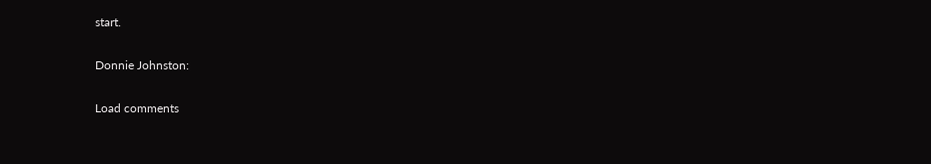start.

Donnie Johnston:

Load comments